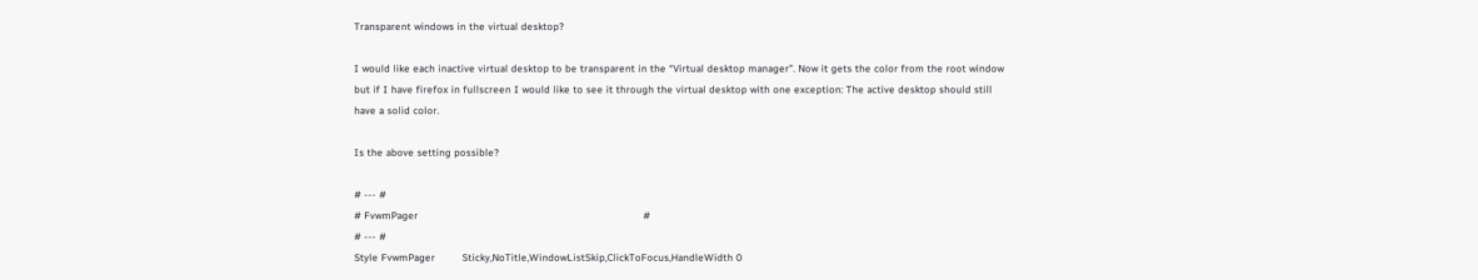Transparent windows in the virtual desktop?

I would like each inactive virtual desktop to be transparent in the “Virtual desktop manager”. Now it gets the color from the root window but if I have firefox in fullscreen I would like to see it through the virtual desktop with one exception: The active desktop should still have a solid color.

Is the above setting possible?

# --- #
# FvwmPager                                                                           #
# --- #
Style FvwmPager         Sticky,NoTitle,WindowListSkip,ClickToFocus,HandleWidth 0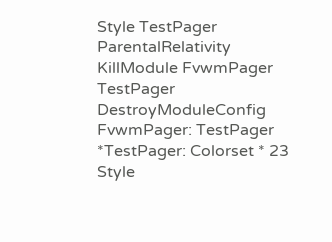Style TestPager ParentalRelativity
KillModule FvwmPager TestPager
DestroyModuleConfig FvwmPager: TestPager
*TestPager: Colorset * 23
Style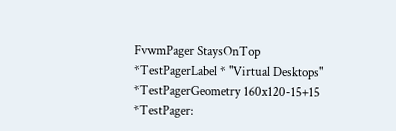FvwmPager StaysOnTop
*TestPagerLabel * "Virtual Desktops"
*TestPagerGeometry 160x120-15+15
*TestPager: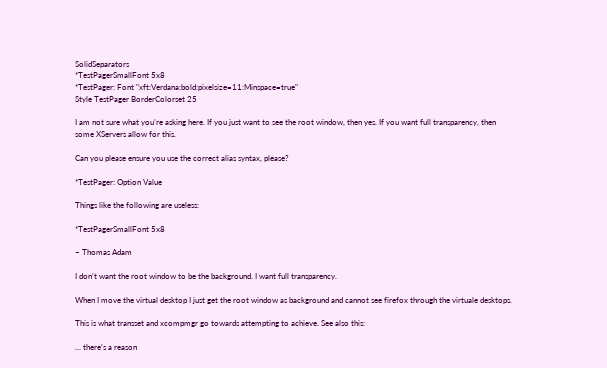SolidSeparators
*TestPagerSmallFont 5x8
*TestPager: Font "xft:Verdana:bold:pixelsize=11:Minspace=true"
Style TestPager BorderColorset 25

I am not sure what you’re asking here. If you just want to see the root window, then yes. If you want full transparency, then some XServers allow for this.

Can you please ensure you use the correct alias syntax, please?

*TestPager: Option Value

Things like the following are useless:

*TestPagerSmallFont 5x8

– Thomas Adam

I don’t want the root window to be the background. I want full transparency.

When I move the virtual desktop I just get the root window as background and cannot see firefox through the virtuale desktops.

This is what transset and xcompmgr go towards attempting to achieve. See also this:

… there’s a reason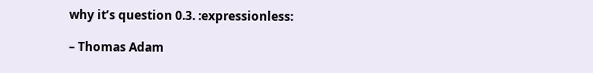why it’s question 0.3. :expressionless:

– Thomas Adam